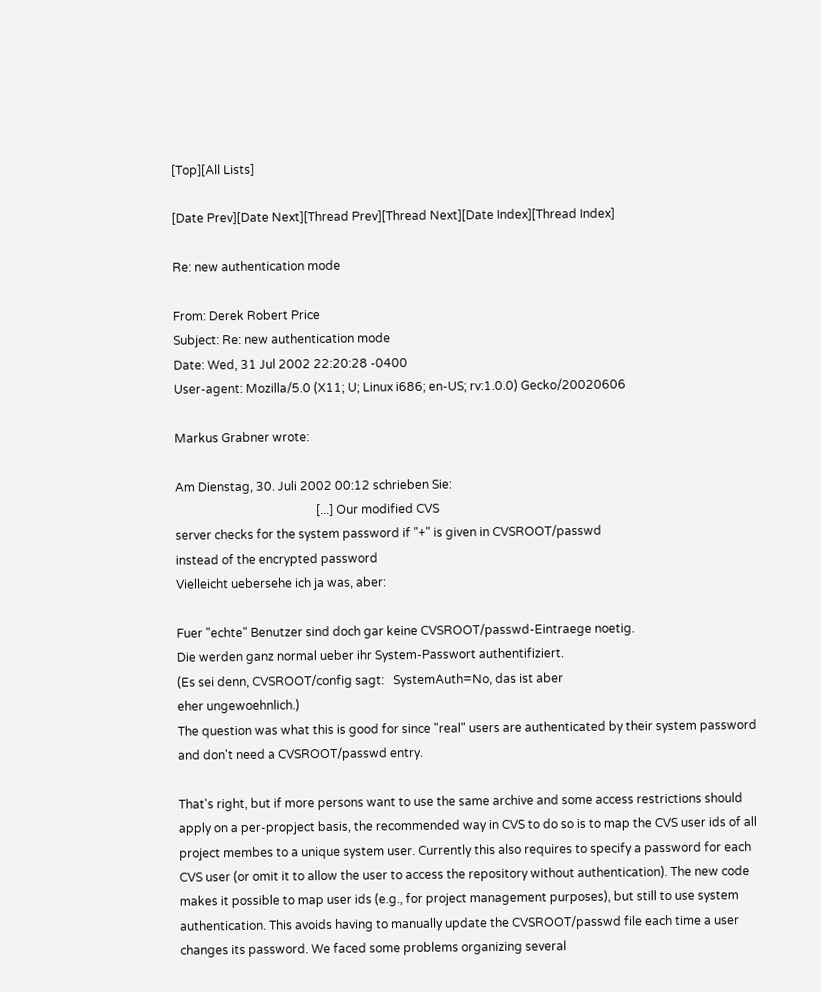[Top][All Lists]

[Date Prev][Date Next][Thread Prev][Thread Next][Date Index][Thread Index]

Re: new authentication mode

From: Derek Robert Price
Subject: Re: new authentication mode
Date: Wed, 31 Jul 2002 22:20:28 -0400
User-agent: Mozilla/5.0 (X11; U; Linux i686; en-US; rv:1.0.0) Gecko/20020606

Markus Grabner wrote:

Am Dienstag, 30. Juli 2002 00:12 schrieben Sie:
                                               [...] Our modified CVS
server checks for the system password if "+" is given in CVSROOT/passwd
instead of the encrypted password
Vielleicht uebersehe ich ja was, aber:

Fuer "echte" Benutzer sind doch gar keine CVSROOT/passwd-Eintraege noetig.
Die werden ganz normal ueber ihr System-Passwort authentifiziert.
(Es sei denn, CVSROOT/config sagt:   SystemAuth=No, das ist aber
eher ungewoehnlich.)
The question was what this is good for since "real" users are authenticated by their system password and don't need a CVSROOT/passwd entry.

That's right, but if more persons want to use the same archive and some access restrictions should apply on a per-propject basis, the recommended way in CVS to do so is to map the CVS user ids of all project membes to a unique system user. Currently this also requires to specify a password for each CVS user (or omit it to allow the user to access the repository without authentication). The new code makes it possible to map user ids (e.g., for project management purposes), but still to use system authentication. This avoids having to manually update the CVSROOT/passwd file each time a user changes its password. We faced some problems organizing several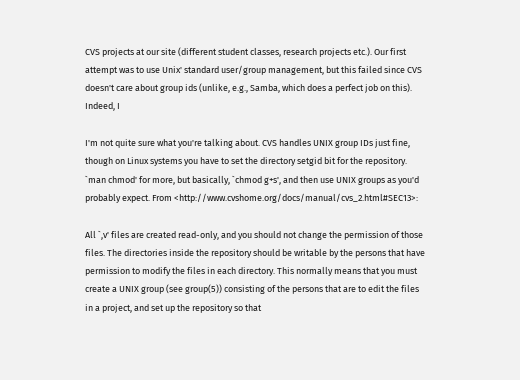CVS projects at our site (different student classes, research projects etc.). Our first attempt was to use Unix' standard user/group management, but this failed since CVS doesn't care about group ids (unlike, e.g., Samba, which does a perfect job on this). Indeed, I

I'm not quite sure what you're talking about. CVS handles UNIX group IDs just fine, though on Linux systems you have to set the directory setgid bit for the repository. `man chmod' for more, but basically, `chmod g+s', and then use UNIX groups as you'd probably expect. From <http://www.cvshome.org/docs/manual/cvs_2.html#SEC13>:

All `,v' files are created read-only, and you should not change the permission of those files. The directories inside the repository should be writable by the persons that have permission to modify the files in each directory. This normally means that you must create a UNIX group (see group(5)) consisting of the persons that are to edit the files in a project, and set up the repository so that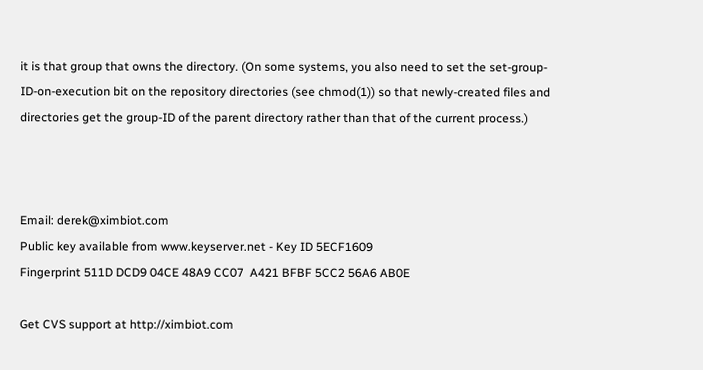it is that group that owns the directory. (On some systems, you also need to set the set-group-ID-on-execution bit on the repository directories (see chmod(1)) so that newly-created files and directories get the group-ID of the parent directory rather than that of the current process.)



Email: derek@ximbiot.com
Public key available from www.keyserver.net - Key ID 5ECF1609
Fingerprint 511D DCD9 04CE 48A9 CC07  A421 BFBF 5CC2 56A6 AB0E

Get CVS support at http://ximbiot.com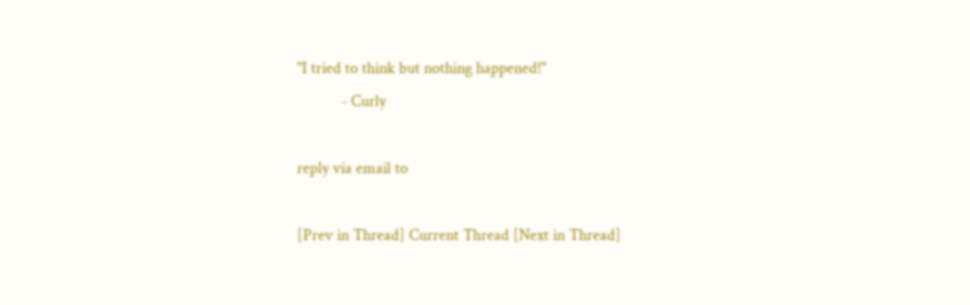"I tried to think but nothing happened!"
           - Curly

reply via email to

[Prev in Thread] Current Thread [Next in Thread]